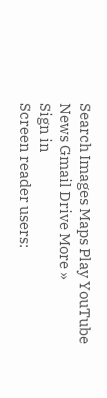Search Images Maps Play YouTube News Gmail Drive More »
Sign in
Screen reader users: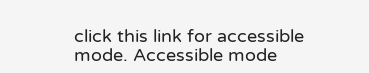click this link for accessible mode. Accessible mode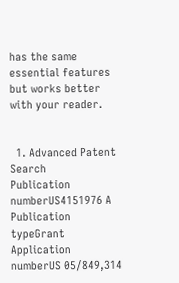has the same essential features but works better with your reader.


  1. Advanced Patent Search
Publication numberUS4151976 A
Publication typeGrant
Application numberUS 05/849,314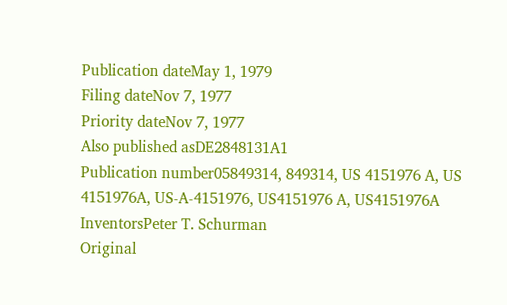Publication dateMay 1, 1979
Filing dateNov 7, 1977
Priority dateNov 7, 1977
Also published asDE2848131A1
Publication number05849314, 849314, US 4151976 A, US 4151976A, US-A-4151976, US4151976 A, US4151976A
InventorsPeter T. Schurman
Original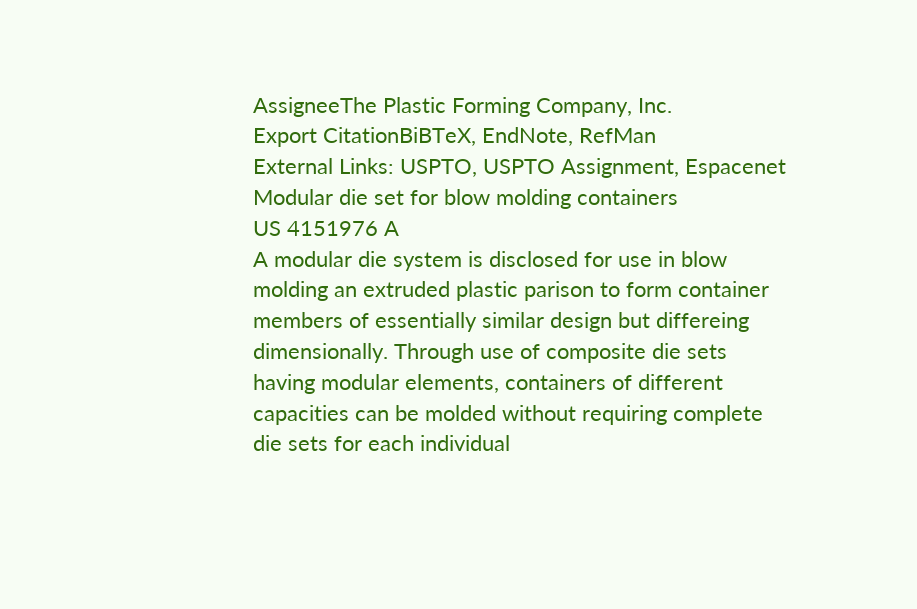AssigneeThe Plastic Forming Company, Inc.
Export CitationBiBTeX, EndNote, RefMan
External Links: USPTO, USPTO Assignment, Espacenet
Modular die set for blow molding containers
US 4151976 A
A modular die system is disclosed for use in blow molding an extruded plastic parison to form container members of essentially similar design but differeing dimensionally. Through use of composite die sets having modular elements, containers of different capacities can be molded without requiring complete die sets for each individual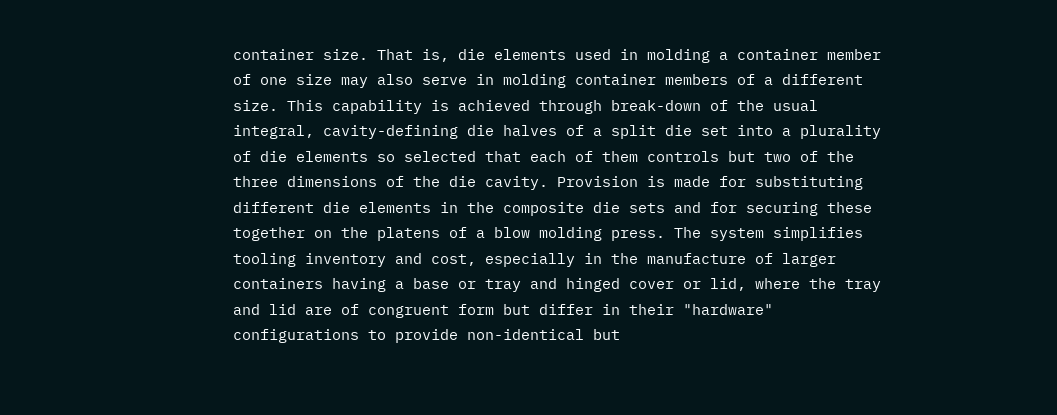container size. That is, die elements used in molding a container member of one size may also serve in molding container members of a different size. This capability is achieved through break-down of the usual integral, cavity-defining die halves of a split die set into a plurality of die elements so selected that each of them controls but two of the three dimensions of the die cavity. Provision is made for substituting different die elements in the composite die sets and for securing these together on the platens of a blow molding press. The system simplifies tooling inventory and cost, especially in the manufacture of larger containers having a base or tray and hinged cover or lid, where the tray and lid are of congruent form but differ in their "hardware" configurations to provide non-identical but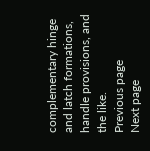complementary hinge and latch formations, handle provisions, and the like.
Previous page
Next page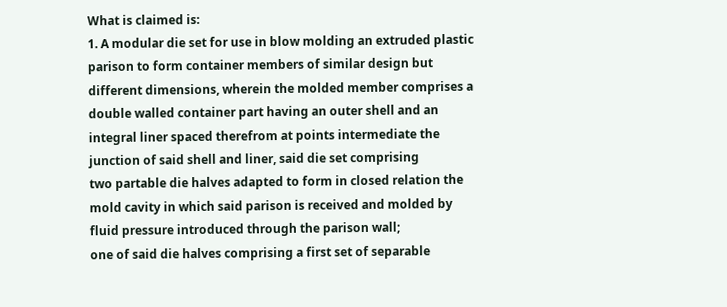What is claimed is:
1. A modular die set for use in blow molding an extruded plastic parison to form container members of similar design but different dimensions, wherein the molded member comprises a double walled container part having an outer shell and an integral liner spaced therefrom at points intermediate the junction of said shell and liner, said die set comprising
two partable die halves adapted to form in closed relation the mold cavity in which said parison is received and molded by fluid pressure introduced through the parison wall;
one of said die halves comprising a first set of separable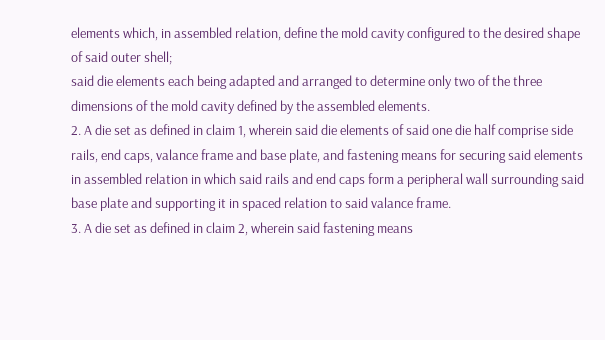elements which, in assembled relation, define the mold cavity configured to the desired shape of said outer shell;
said die elements each being adapted and arranged to determine only two of the three dimensions of the mold cavity defined by the assembled elements.
2. A die set as defined in claim 1, wherein said die elements of said one die half comprise side rails, end caps, valance frame and base plate, and fastening means for securing said elements in assembled relation in which said rails and end caps form a peripheral wall surrounding said base plate and supporting it in spaced relation to said valance frame.
3. A die set as defined in claim 2, wherein said fastening means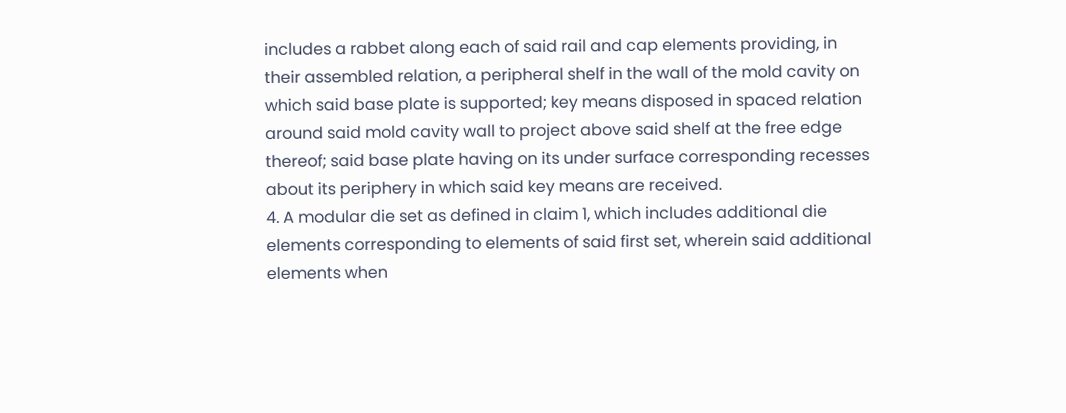includes a rabbet along each of said rail and cap elements providing, in their assembled relation, a peripheral shelf in the wall of the mold cavity on which said base plate is supported; key means disposed in spaced relation around said mold cavity wall to project above said shelf at the free edge thereof; said base plate having on its under surface corresponding recesses about its periphery in which said key means are received.
4. A modular die set as defined in claim 1, which includes additional die elements corresponding to elements of said first set, wherein said additional elements when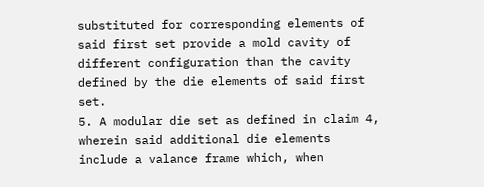substituted for corresponding elements of said first set provide a mold cavity of different configuration than the cavity defined by the die elements of said first set.
5. A modular die set as defined in claim 4, wherein said additional die elements include a valance frame which, when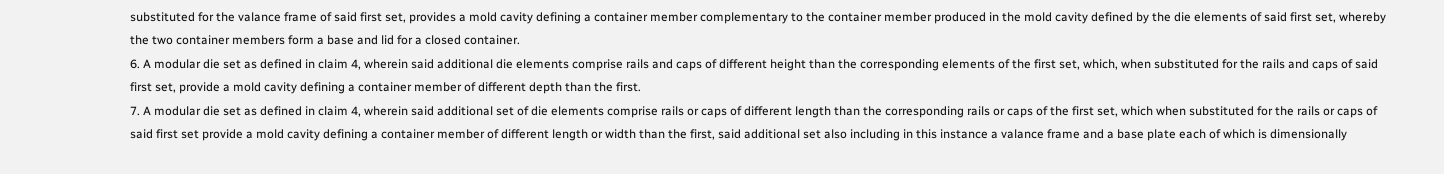substituted for the valance frame of said first set, provides a mold cavity defining a container member complementary to the container member produced in the mold cavity defined by the die elements of said first set, whereby the two container members form a base and lid for a closed container.
6. A modular die set as defined in claim 4, wherein said additional die elements comprise rails and caps of different height than the corresponding elements of the first set, which, when substituted for the rails and caps of said first set, provide a mold cavity defining a container member of different depth than the first.
7. A modular die set as defined in claim 4, wherein said additional set of die elements comprise rails or caps of different length than the corresponding rails or caps of the first set, which when substituted for the rails or caps of said first set provide a mold cavity defining a container member of different length or width than the first, said additional set also including in this instance a valance frame and a base plate each of which is dimensionally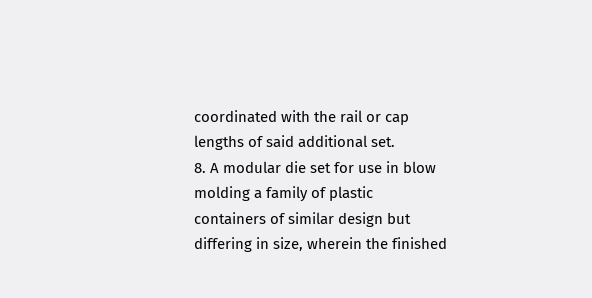coordinated with the rail or cap lengths of said additional set.
8. A modular die set for use in blow molding a family of plastic containers of similar design but differing in size, wherein the finished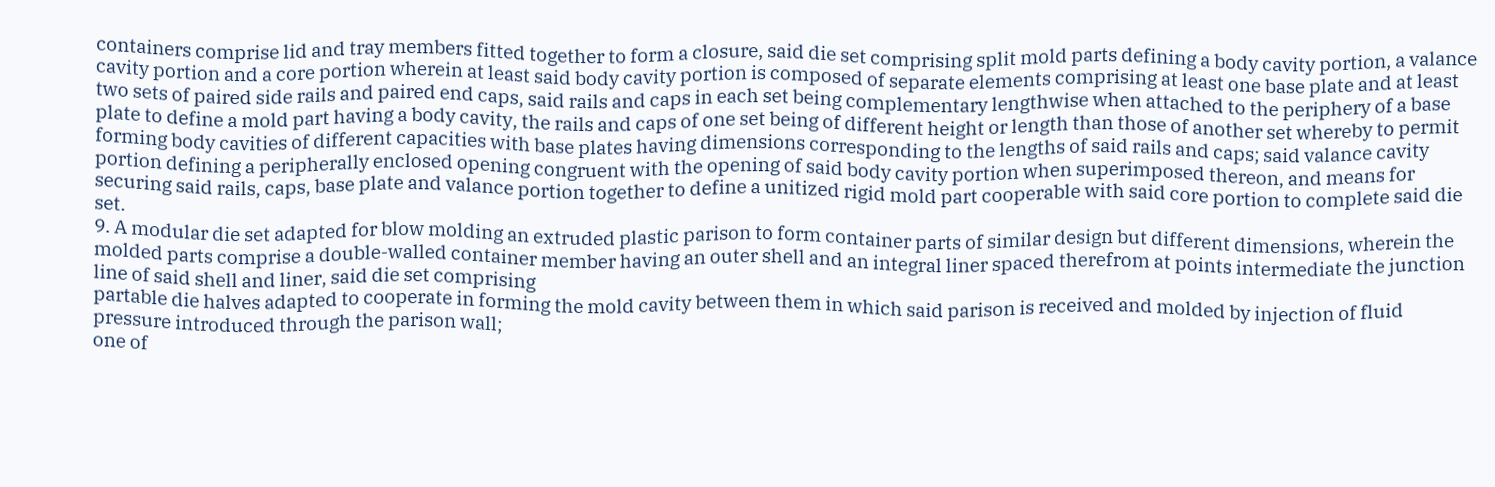containers comprise lid and tray members fitted together to form a closure, said die set comprising split mold parts defining a body cavity portion, a valance cavity portion and a core portion wherein at least said body cavity portion is composed of separate elements comprising at least one base plate and at least two sets of paired side rails and paired end caps, said rails and caps in each set being complementary lengthwise when attached to the periphery of a base plate to define a mold part having a body cavity, the rails and caps of one set being of different height or length than those of another set whereby to permit forming body cavities of different capacities with base plates having dimensions corresponding to the lengths of said rails and caps; said valance cavity portion defining a peripherally enclosed opening congruent with the opening of said body cavity portion when superimposed thereon, and means for securing said rails, caps, base plate and valance portion together to define a unitized rigid mold part cooperable with said core portion to complete said die set.
9. A modular die set adapted for blow molding an extruded plastic parison to form container parts of similar design but different dimensions, wherein the molded parts comprise a double-walled container member having an outer shell and an integral liner spaced therefrom at points intermediate the junction line of said shell and liner, said die set comprising
partable die halves adapted to cooperate in forming the mold cavity between them in which said parison is received and molded by injection of fluid pressure introduced through the parison wall;
one of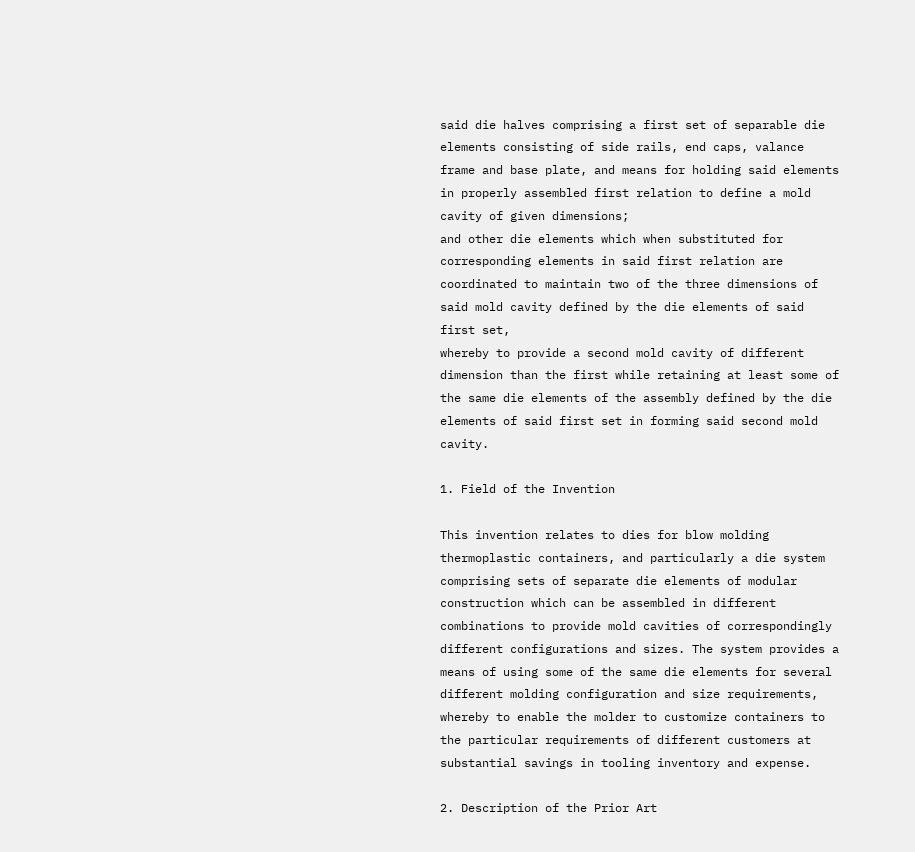said die halves comprising a first set of separable die elements consisting of side rails, end caps, valance frame and base plate, and means for holding said elements in properly assembled first relation to define a mold cavity of given dimensions;
and other die elements which when substituted for corresponding elements in said first relation are coordinated to maintain two of the three dimensions of said mold cavity defined by the die elements of said first set,
whereby to provide a second mold cavity of different dimension than the first while retaining at least some of the same die elements of the assembly defined by the die elements of said first set in forming said second mold cavity.

1. Field of the Invention

This invention relates to dies for blow molding thermoplastic containers, and particularly a die system comprising sets of separate die elements of modular construction which can be assembled in different combinations to provide mold cavities of correspondingly different configurations and sizes. The system provides a means of using some of the same die elements for several different molding configuration and size requirements, whereby to enable the molder to customize containers to the particular requirements of different customers at substantial savings in tooling inventory and expense.

2. Description of the Prior Art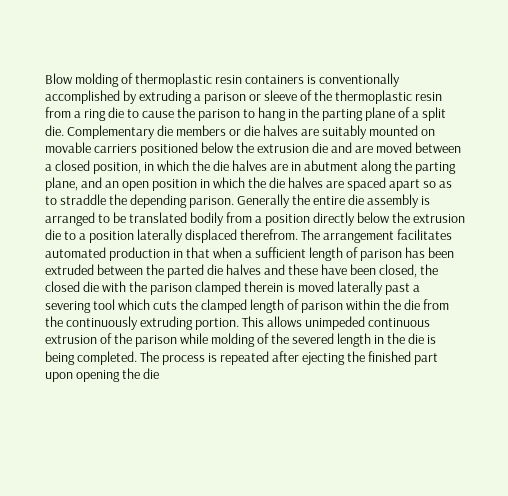Blow molding of thermoplastic resin containers is conventionally accomplished by extruding a parison or sleeve of the thermoplastic resin from a ring die to cause the parison to hang in the parting plane of a split die. Complementary die members or die halves are suitably mounted on movable carriers positioned below the extrusion die and are moved between a closed position, in which the die halves are in abutment along the parting plane, and an open position in which the die halves are spaced apart so as to straddle the depending parison. Generally the entire die assembly is arranged to be translated bodily from a position directly below the extrusion die to a position laterally displaced therefrom. The arrangement facilitates automated production in that when a sufficient length of parison has been extruded between the parted die halves and these have been closed, the closed die with the parison clamped therein is moved laterally past a severing tool which cuts the clamped length of parison within the die from the continuously extruding portion. This allows unimpeded continuous extrusion of the parison while molding of the severed length in the die is being completed. The process is repeated after ejecting the finished part upon opening the die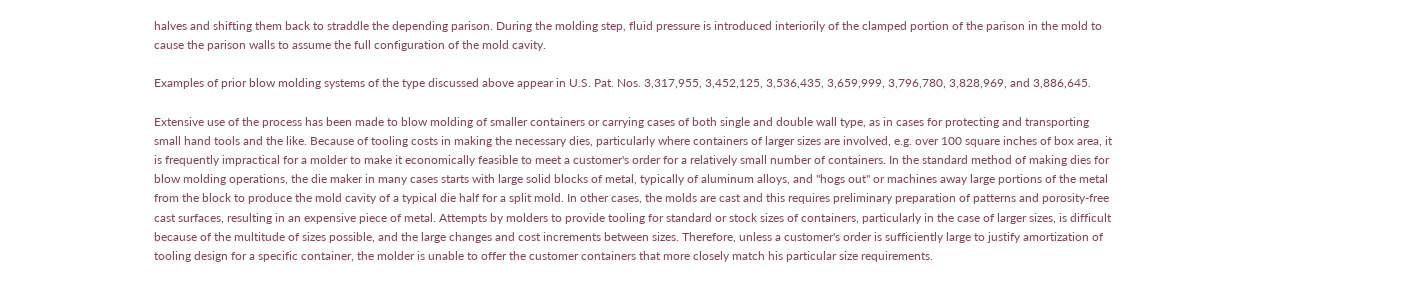halves and shifting them back to straddle the depending parison. During the molding step, fluid pressure is introduced interiorily of the clamped portion of the parison in the mold to cause the parison walls to assume the full configuration of the mold cavity.

Examples of prior blow molding systems of the type discussed above appear in U.S. Pat. Nos. 3,317,955, 3,452,125, 3,536,435, 3,659,999, 3,796,780, 3,828,969, and 3,886,645.

Extensive use of the process has been made to blow molding of smaller containers or carrying cases of both single and double wall type, as in cases for protecting and transporting small hand tools and the like. Because of tooling costs in making the necessary dies, particularly where containers of larger sizes are involved, e.g. over 100 square inches of box area, it is frequently impractical for a molder to make it economically feasible to meet a customer's order for a relatively small number of containers. In the standard method of making dies for blow molding operations, the die maker in many cases starts with large solid blocks of metal, typically of aluminum alloys, and "hogs out" or machines away large portions of the metal from the block to produce the mold cavity of a typical die half for a split mold. In other cases, the molds are cast and this requires preliminary preparation of patterns and porosity-free cast surfaces, resulting in an expensive piece of metal. Attempts by molders to provide tooling for standard or stock sizes of containers, particularly in the case of larger sizes, is difficult because of the multitude of sizes possible, and the large changes and cost increments between sizes. Therefore, unless a customer's order is sufficiently large to justify amortization of tooling design for a specific container, the molder is unable to offer the customer containers that more closely match his particular size requirements.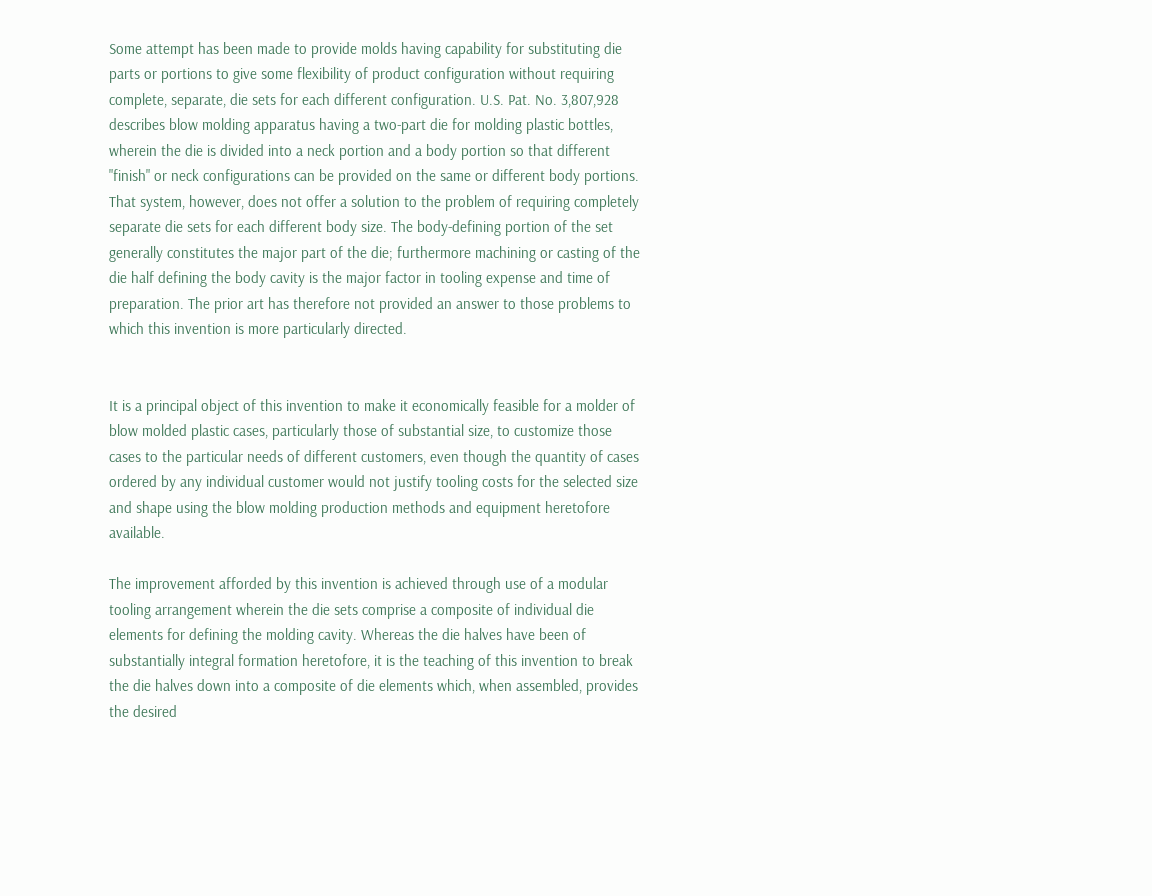Some attempt has been made to provide molds having capability for substituting die parts or portions to give some flexibility of product configuration without requiring complete, separate, die sets for each different configuration. U.S. Pat. No. 3,807,928 describes blow molding apparatus having a two-part die for molding plastic bottles, wherein the die is divided into a neck portion and a body portion so that different "finish" or neck configurations can be provided on the same or different body portions. That system, however, does not offer a solution to the problem of requiring completely separate die sets for each different body size. The body-defining portion of the set generally constitutes the major part of the die; furthermore machining or casting of the die half defining the body cavity is the major factor in tooling expense and time of preparation. The prior art has therefore not provided an answer to those problems to which this invention is more particularly directed.


It is a principal object of this invention to make it economically feasible for a molder of blow molded plastic cases, particularly those of substantial size, to customize those cases to the particular needs of different customers, even though the quantity of cases ordered by any individual customer would not justify tooling costs for the selected size and shape using the blow molding production methods and equipment heretofore available.

The improvement afforded by this invention is achieved through use of a modular tooling arrangement wherein the die sets comprise a composite of individual die elements for defining the molding cavity. Whereas the die halves have been of substantially integral formation heretofore, it is the teaching of this invention to break the die halves down into a composite of die elements which, when assembled, provides the desired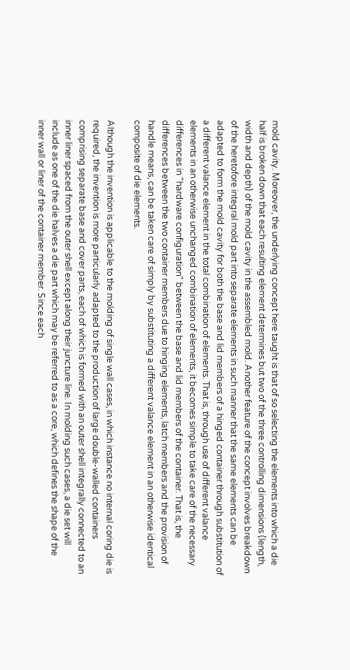mold cavity. Moreover, the underlying concept here taught is that of so selecting the elements into which a die half is broken down that each resulting element determines but two of the three controlling dimensions (length, width and depth) of the mold cavity in the assembled mold. Another feature of the concept involves breakdown of the heretofore integral mold part into separate elements in such manner that the same elements can be adapted to form the mold cavity for both the base and lid members of a hinged container through substitution of a different valance element in the total combination of elements. That is, through use of different valance elements in an otherwise unchanged combination of elements, it becomes simple to take care of the necessary differences in "hardware configuration" between the base and lid members of the container. That is, the differences between the two container members due to hinging elements, latch members and the provision of handle means, can be taken care of simply by substituting a different valance element in an otherwise identical composite of die elements.

Although the invention is applicable to the molding of single wall cases, in which instance no internal coring die is required, the invention is more particularly adapted to the production of large double-walled containers comprising separate base and cover parts, each of which is formed with an outer shell integrally connected to an inner liner spaced from the outer shell except along their juncture line. In molding such cases, a die set will include as one of the die halves a die part which may be referred to as a core, which defines the shape of the inner wall or liner of the container member. Since each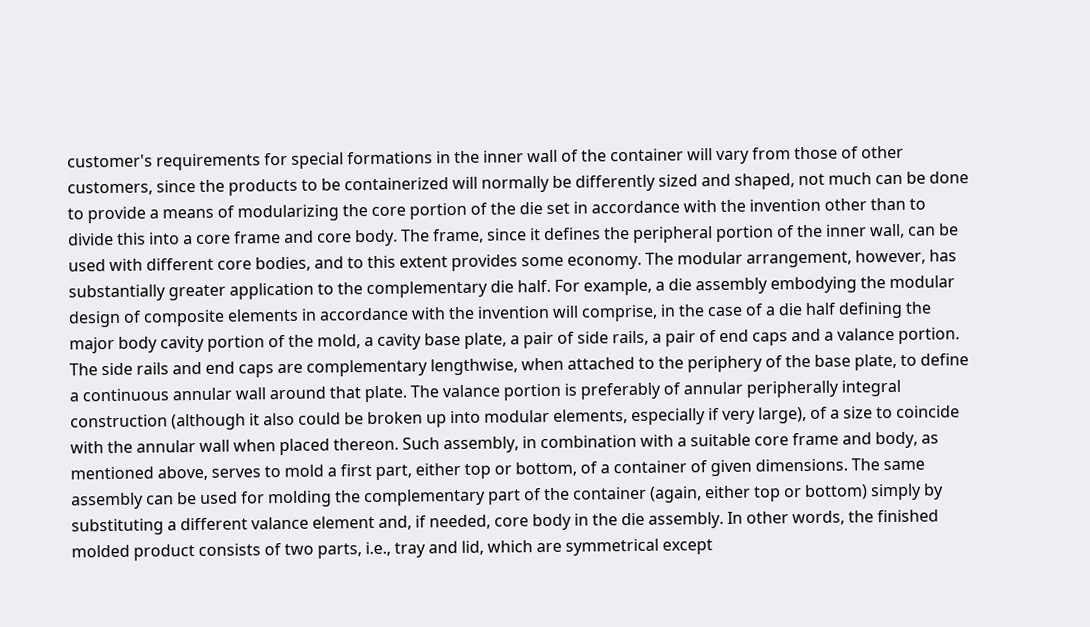customer's requirements for special formations in the inner wall of the container will vary from those of other customers, since the products to be containerized will normally be differently sized and shaped, not much can be done to provide a means of modularizing the core portion of the die set in accordance with the invention other than to divide this into a core frame and core body. The frame, since it defines the peripheral portion of the inner wall, can be used with different core bodies, and to this extent provides some economy. The modular arrangement, however, has substantially greater application to the complementary die half. For example, a die assembly embodying the modular design of composite elements in accordance with the invention will comprise, in the case of a die half defining the major body cavity portion of the mold, a cavity base plate, a pair of side rails, a pair of end caps and a valance portion. The side rails and end caps are complementary lengthwise, when attached to the periphery of the base plate, to define a continuous annular wall around that plate. The valance portion is preferably of annular peripherally integral construction (although it also could be broken up into modular elements, especially if very large), of a size to coincide with the annular wall when placed thereon. Such assembly, in combination with a suitable core frame and body, as mentioned above, serves to mold a first part, either top or bottom, of a container of given dimensions. The same assembly can be used for molding the complementary part of the container (again, either top or bottom) simply by substituting a different valance element and, if needed, core body in the die assembly. In other words, the finished molded product consists of two parts, i.e., tray and lid, which are symmetrical except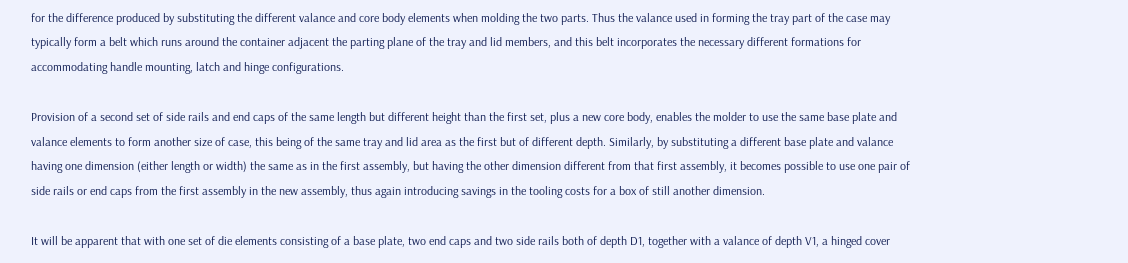for the difference produced by substituting the different valance and core body elements when molding the two parts. Thus the valance used in forming the tray part of the case may typically form a belt which runs around the container adjacent the parting plane of the tray and lid members, and this belt incorporates the necessary different formations for accommodating handle mounting, latch and hinge configurations.

Provision of a second set of side rails and end caps of the same length but different height than the first set, plus a new core body, enables the molder to use the same base plate and valance elements to form another size of case, this being of the same tray and lid area as the first but of different depth. Similarly, by substituting a different base plate and valance having one dimension (either length or width) the same as in the first assembly, but having the other dimension different from that first assembly, it becomes possible to use one pair of side rails or end caps from the first assembly in the new assembly, thus again introducing savings in the tooling costs for a box of still another dimension.

It will be apparent that with one set of die elements consisting of a base plate, two end caps and two side rails both of depth D1, together with a valance of depth V1, a hinged cover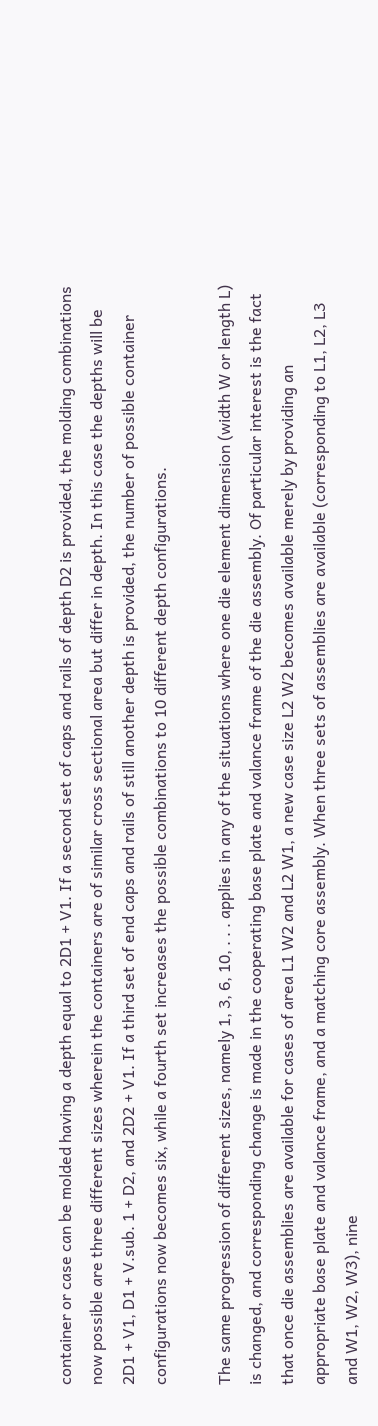container or case can be molded having a depth equal to 2D1 + V1. If a second set of caps and rails of depth D2 is provided, the molding combinations now possible are three different sizes wherein the containers are of similar cross sectional area but differ in depth. In this case the depths will be 2D1 + V1, D1 + V.sub. 1 + D2, and 2D2 + V1. If a third set of end caps and rails of still another depth is provided, the number of possible container configurations now becomes six, while a fourth set increases the possible combinations to 10 different depth configurations.

The same progression of different sizes, namely 1, 3, 6, 10, . . . applies in any of the situations where one die element dimension (width W or length L) is changed, and corresponding change is made in the cooperating base plate and valance frame of the die assembly. Of particular interest is the fact that once die assemblies are available for cases of area L1 W2 and L2 W1, a new case size L2 W2 becomes available merely by providing an appropriate base plate and valance frame, and a matching core assembly. When three sets of assemblies are available (corresponding to L1, L2, L3 and W1, W2, W3), nine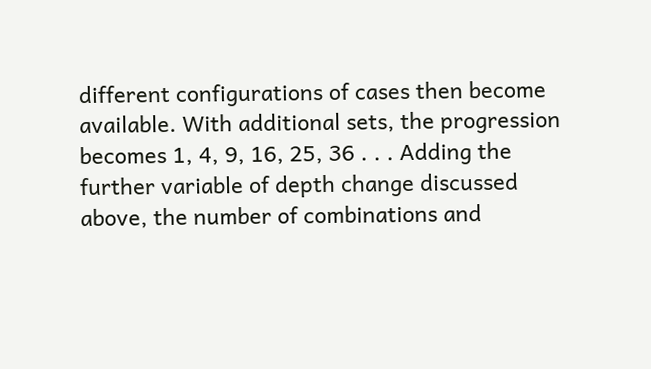different configurations of cases then become available. With additional sets, the progression becomes 1, 4, 9, 16, 25, 36 . . . Adding the further variable of depth change discussed above, the number of combinations and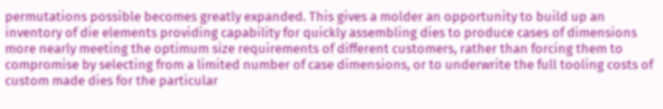permutations possible becomes greatly expanded. This gives a molder an opportunity to build up an inventory of die elements providing capability for quickly assembling dies to produce cases of dimensions more nearly meeting the optimum size requirements of different customers, rather than forcing them to compromise by selecting from a limited number of case dimensions, or to underwrite the full tooling costs of custom made dies for the particular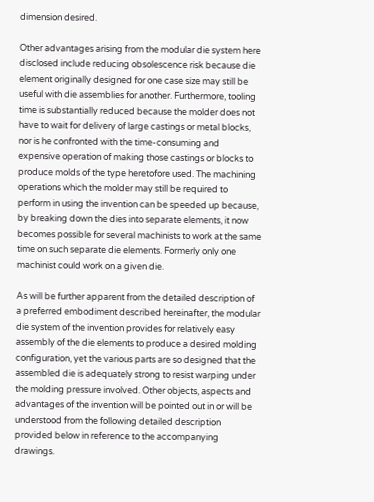dimension desired.

Other advantages arising from the modular die system here disclosed include reducing obsolescence risk because die element originally designed for one case size may still be useful with die assemblies for another. Furthermore, tooling time is substantially reduced because the molder does not have to wait for delivery of large castings or metal blocks, nor is he confronted with the time-consuming and expensive operation of making those castings or blocks to produce molds of the type heretofore used. The machining operations which the molder may still be required to perform in using the invention can be speeded up because, by breaking down the dies into separate elements, it now becomes possible for several machinists to work at the same time on such separate die elements. Formerly only one machinist could work on a given die.

As will be further apparent from the detailed description of a preferred embodiment described hereinafter, the modular die system of the invention provides for relatively easy assembly of the die elements to produce a desired molding configuration, yet the various parts are so designed that the assembled die is adequately strong to resist warping under the molding pressure involved. Other objects, aspects and advantages of the invention will be pointed out in or will be understood from the following detailed description provided below in reference to the accompanying drawings.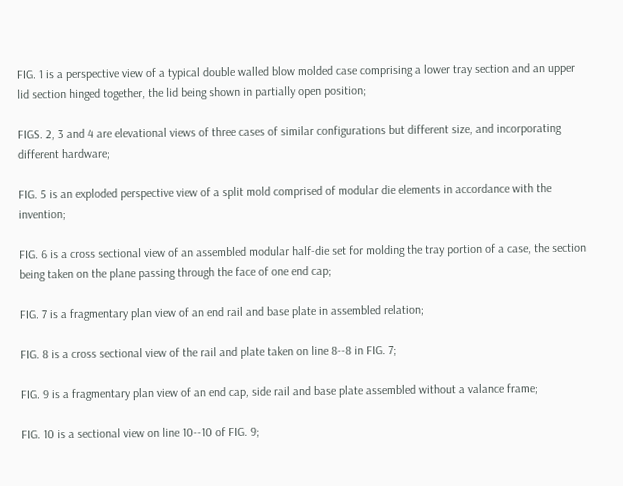FIG. 1 is a perspective view of a typical double walled blow molded case comprising a lower tray section and an upper lid section hinged together, the lid being shown in partially open position;

FIGS. 2, 3 and 4 are elevational views of three cases of similar configurations but different size, and incorporating different hardware;

FIG. 5 is an exploded perspective view of a split mold comprised of modular die elements in accordance with the invention;

FIG. 6 is a cross sectional view of an assembled modular half-die set for molding the tray portion of a case, the section being taken on the plane passing through the face of one end cap;

FIG. 7 is a fragmentary plan view of an end rail and base plate in assembled relation;

FIG. 8 is a cross sectional view of the rail and plate taken on line 8--8 in FIG. 7;

FIG. 9 is a fragmentary plan view of an end cap, side rail and base plate assembled without a valance frame;

FIG. 10 is a sectional view on line 10--10 of FIG. 9;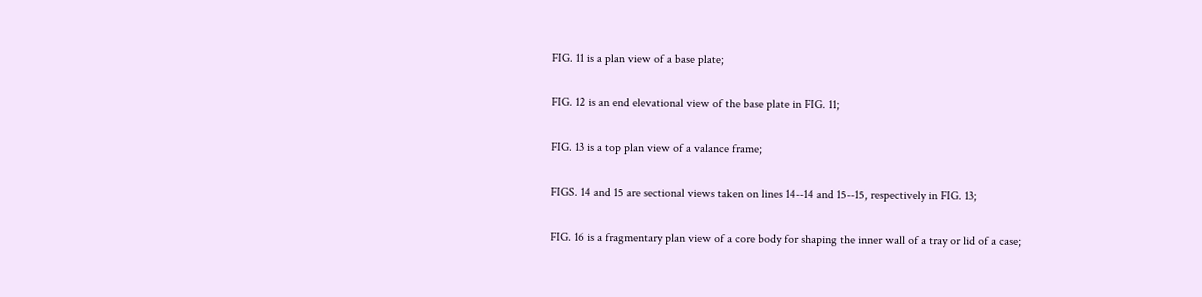FIG. 11 is a plan view of a base plate;

FIG. 12 is an end elevational view of the base plate in FIG. 11;

FIG. 13 is a top plan view of a valance frame;

FIGS. 14 and 15 are sectional views taken on lines 14--14 and 15--15, respectively in FIG. 13;

FIG. 16 is a fragmentary plan view of a core body for shaping the inner wall of a tray or lid of a case;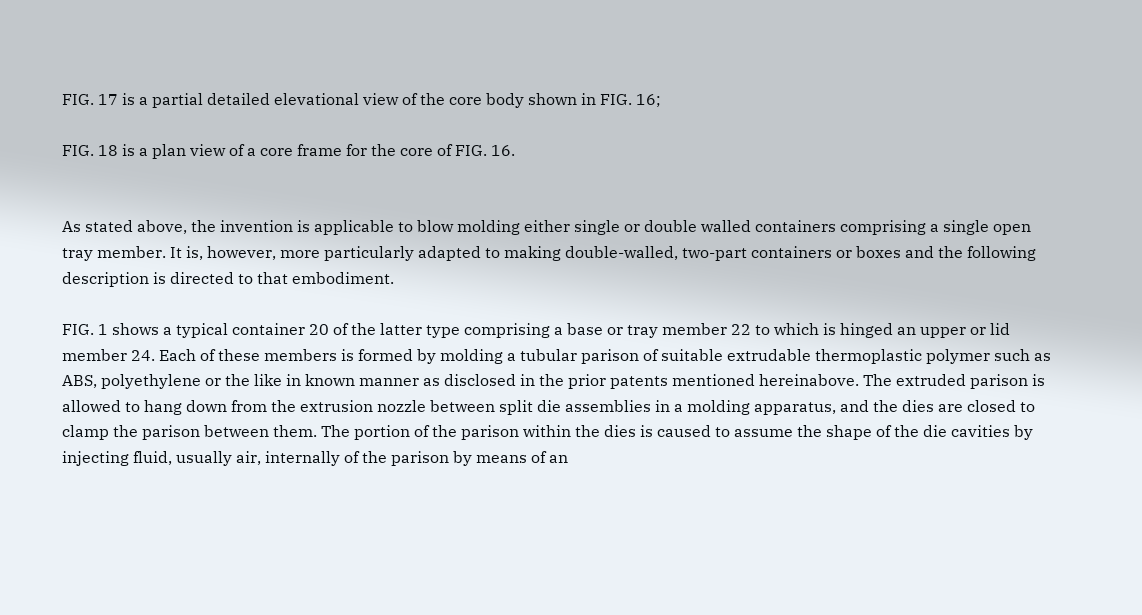FIG. 17 is a partial detailed elevational view of the core body shown in FIG. 16;

FIG. 18 is a plan view of a core frame for the core of FIG. 16.


As stated above, the invention is applicable to blow molding either single or double walled containers comprising a single open tray member. It is, however, more particularly adapted to making double-walled, two-part containers or boxes and the following description is directed to that embodiment.

FIG. 1 shows a typical container 20 of the latter type comprising a base or tray member 22 to which is hinged an upper or lid member 24. Each of these members is formed by molding a tubular parison of suitable extrudable thermoplastic polymer such as ABS, polyethylene or the like in known manner as disclosed in the prior patents mentioned hereinabove. The extruded parison is allowed to hang down from the extrusion nozzle between split die assemblies in a molding apparatus, and the dies are closed to clamp the parison between them. The portion of the parison within the dies is caused to assume the shape of the die cavities by injecting fluid, usually air, internally of the parison by means of an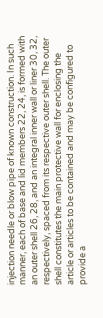injection needle or blow pipe of known construction. In such manner, each of base and lid members 22, 24, is formed with an outer shell 26, 28, and an integral inner wall or liner 30, 32, respectively, spaced from its respective outer shell. The outer shell constitutes the main protective wall for enclosing the article or articles to be contained and may be configured to provide a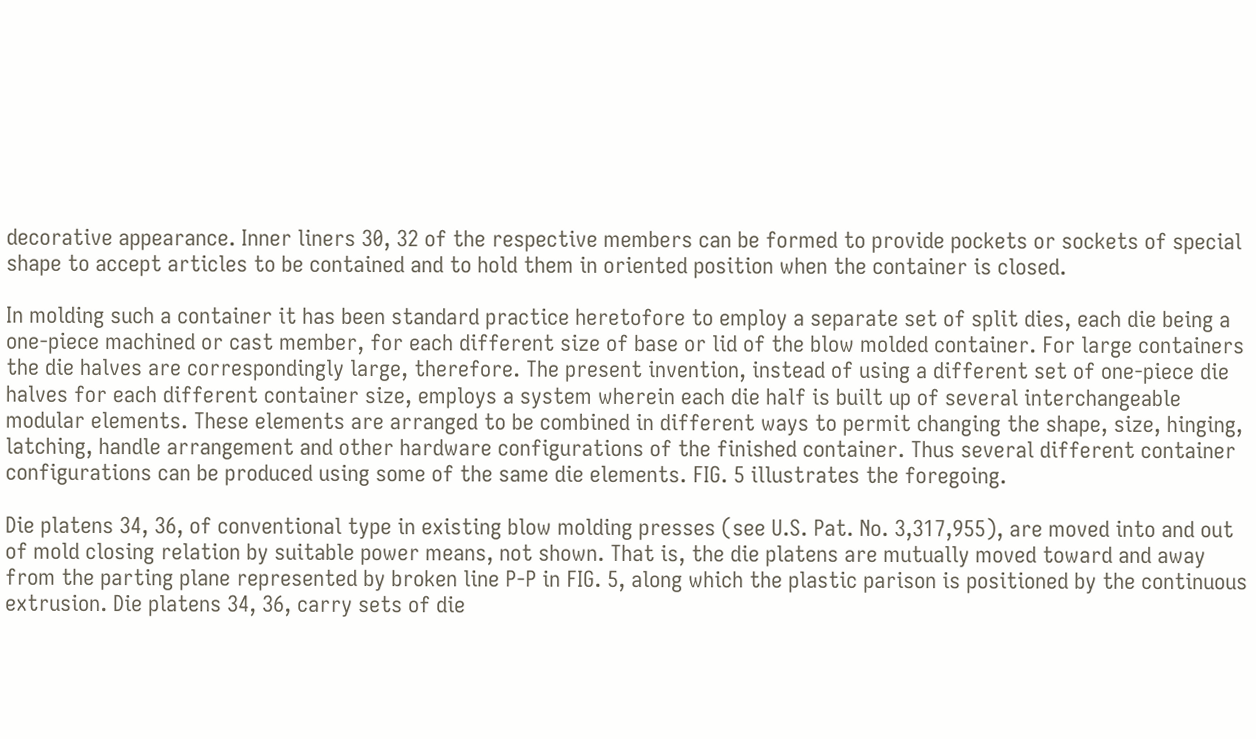decorative appearance. Inner liners 30, 32 of the respective members can be formed to provide pockets or sockets of special shape to accept articles to be contained and to hold them in oriented position when the container is closed.

In molding such a container it has been standard practice heretofore to employ a separate set of split dies, each die being a one-piece machined or cast member, for each different size of base or lid of the blow molded container. For large containers the die halves are correspondingly large, therefore. The present invention, instead of using a different set of one-piece die halves for each different container size, employs a system wherein each die half is built up of several interchangeable modular elements. These elements are arranged to be combined in different ways to permit changing the shape, size, hinging, latching, handle arrangement and other hardware configurations of the finished container. Thus several different container configurations can be produced using some of the same die elements. FIG. 5 illustrates the foregoing.

Die platens 34, 36, of conventional type in existing blow molding presses (see U.S. Pat. No. 3,317,955), are moved into and out of mold closing relation by suitable power means, not shown. That is, the die platens are mutually moved toward and away from the parting plane represented by broken line P-P in FIG. 5, along which the plastic parison is positioned by the continuous extrusion. Die platens 34, 36, carry sets of die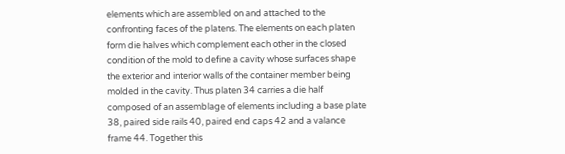elements which are assembled on and attached to the confronting faces of the platens. The elements on each platen form die halves which complement each other in the closed condition of the mold to define a cavity whose surfaces shape the exterior and interior walls of the container member being molded in the cavity. Thus platen 34 carries a die half composed of an assemblage of elements including a base plate 38, paired side rails 40, paired end caps 42 and a valance frame 44. Together this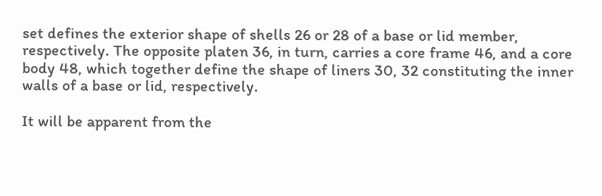set defines the exterior shape of shells 26 or 28 of a base or lid member, respectively. The opposite platen 36, in turn, carries a core frame 46, and a core body 48, which together define the shape of liners 30, 32 constituting the inner walls of a base or lid, respectively.

It will be apparent from the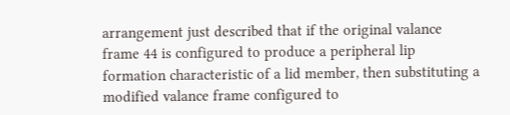arrangement just described that if the original valance frame 44 is configured to produce a peripheral lip formation characteristic of a lid member, then substituting a modified valance frame configured to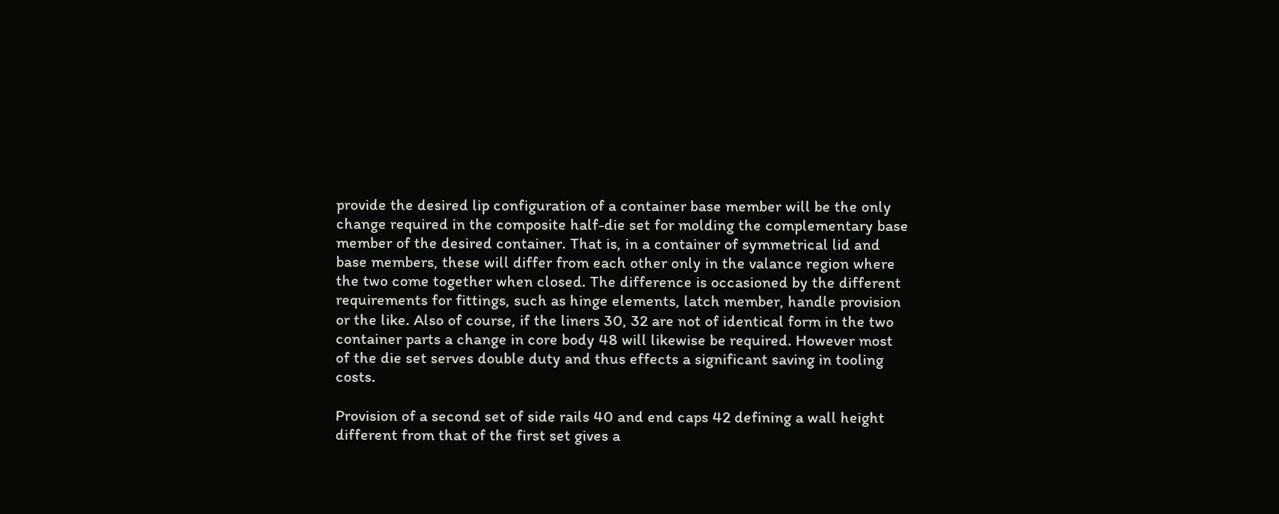provide the desired lip configuration of a container base member will be the only change required in the composite half-die set for molding the complementary base member of the desired container. That is, in a container of symmetrical lid and base members, these will differ from each other only in the valance region where the two come together when closed. The difference is occasioned by the different requirements for fittings, such as hinge elements, latch member, handle provision or the like. Also of course, if the liners 30, 32 are not of identical form in the two container parts a change in core body 48 will likewise be required. However most of the die set serves double duty and thus effects a significant saving in tooling costs.

Provision of a second set of side rails 40 and end caps 42 defining a wall height different from that of the first set gives a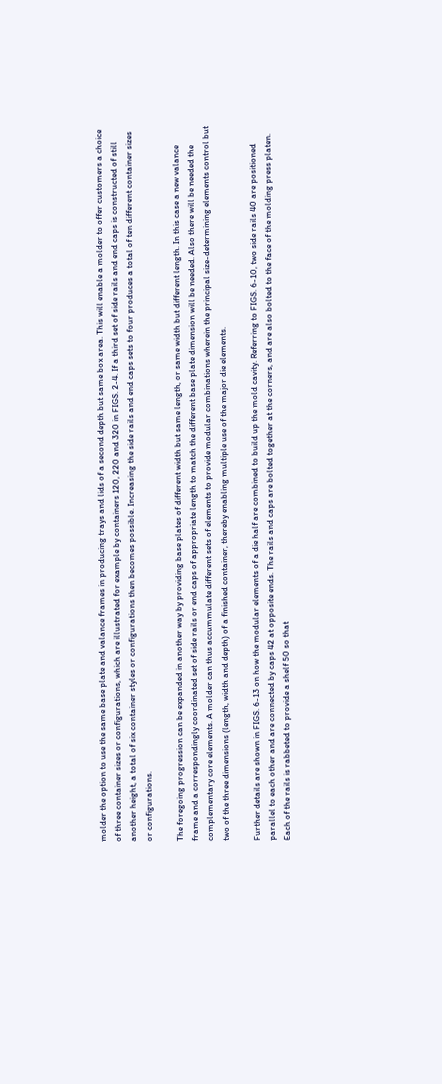molder the option to use the same base plate and valance frames in producing trays and lids of a second depth but same box area. This will enable a molder to offer customers a choice of three container sizes or configurations, which are illustrated for example by containers 120, 220 and 320 in FIGS. 2-4. If a third set of side rails and end caps is constructed of still another height, a total of six container styles or configurations then becomes possible. Increasing the side rails and end caps sets to four produces a total of ten different container sizes or configurations.

The foregoing progression can be expanded in another way by providing base plates of different width but same length, or same width but different length. In this case a new valance frame and a correspondingly coordinated set of side rails or end caps of appropriate length to match the different base plate dimension will be needed. Also there will be needed the complementary core elements. A molder can thus accummulate different sets of elements to provide modular combinations wherein the principal size-determining elements control but two of the three dimensions (length, width and depth) of a finished container, thereby enabling multiple use of the major die elements.

Further details are shown in FIGS. 6-13 on how the modular elements of a die half are combined to build up the mold cavity. Referring to FIGS. 6-10, two side rails 40 are positioned parallel to each other and are connected by caps 42 at opposite ends. The rails and caps are bolted together at the corners, and are also bolted to the face of the molding press platen. Each of the rails is rabbeted to provide a shelf 50 so that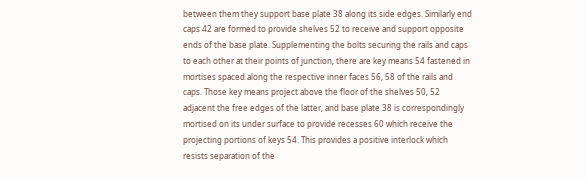between them they support base plate 38 along its side edges. Similarly end caps 42 are formed to provide shelves 52 to receive and support opposite ends of the base plate. Supplementing the bolts securing the rails and caps to each other at their points of junction, there are key means 54 fastened in mortises spaced along the respective inner faces 56, 58 of the rails and caps. Those key means project above the floor of the shelves 50, 52 adjacent the free edges of the latter, and base plate 38 is correspondingly mortised on its under surface to provide recesses 60 which receive the projecting portions of keys 54. This provides a positive interlock which resists separation of the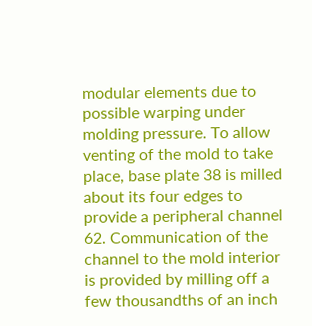modular elements due to possible warping under molding pressure. To allow venting of the mold to take place, base plate 38 is milled about its four edges to provide a peripheral channel 62. Communication of the channel to the mold interior is provided by milling off a few thousandths of an inch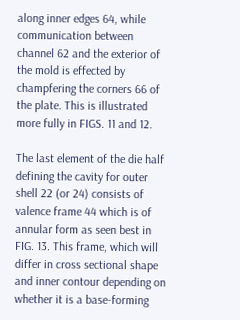along inner edges 64, while communication between channel 62 and the exterior of the mold is effected by champfering the corners 66 of the plate. This is illustrated more fully in FIGS. 11 and 12.

The last element of the die half defining the cavity for outer shell 22 (or 24) consists of valence frame 44 which is of annular form as seen best in FIG. 13. This frame, which will differ in cross sectional shape and inner contour depending on whether it is a base-forming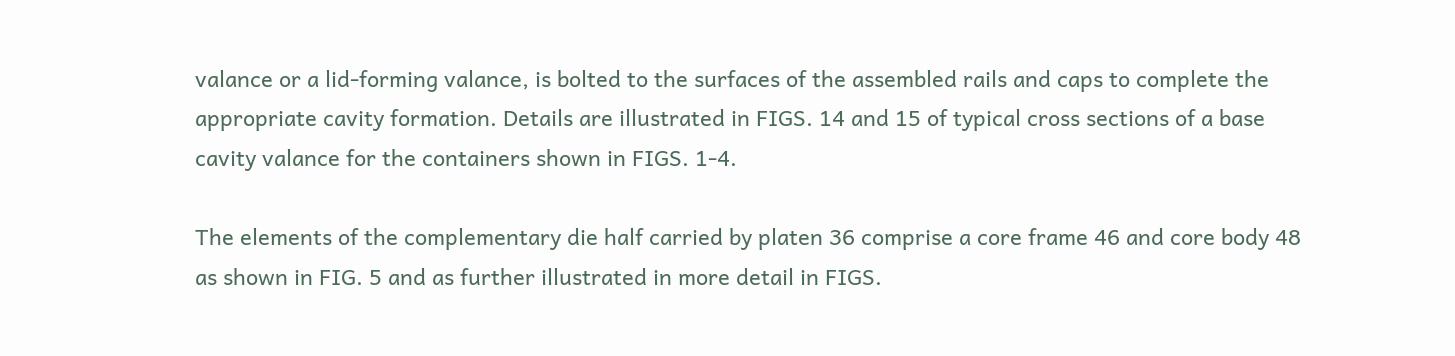valance or a lid-forming valance, is bolted to the surfaces of the assembled rails and caps to complete the appropriate cavity formation. Details are illustrated in FIGS. 14 and 15 of typical cross sections of a base cavity valance for the containers shown in FIGS. 1-4.

The elements of the complementary die half carried by platen 36 comprise a core frame 46 and core body 48 as shown in FIG. 5 and as further illustrated in more detail in FIGS.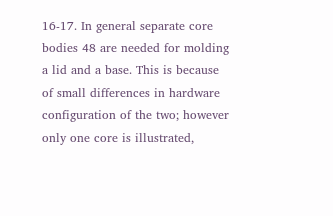16-17. In general separate core bodies 48 are needed for molding a lid and a base. This is because of small differences in hardware configuration of the two; however only one core is illustrated,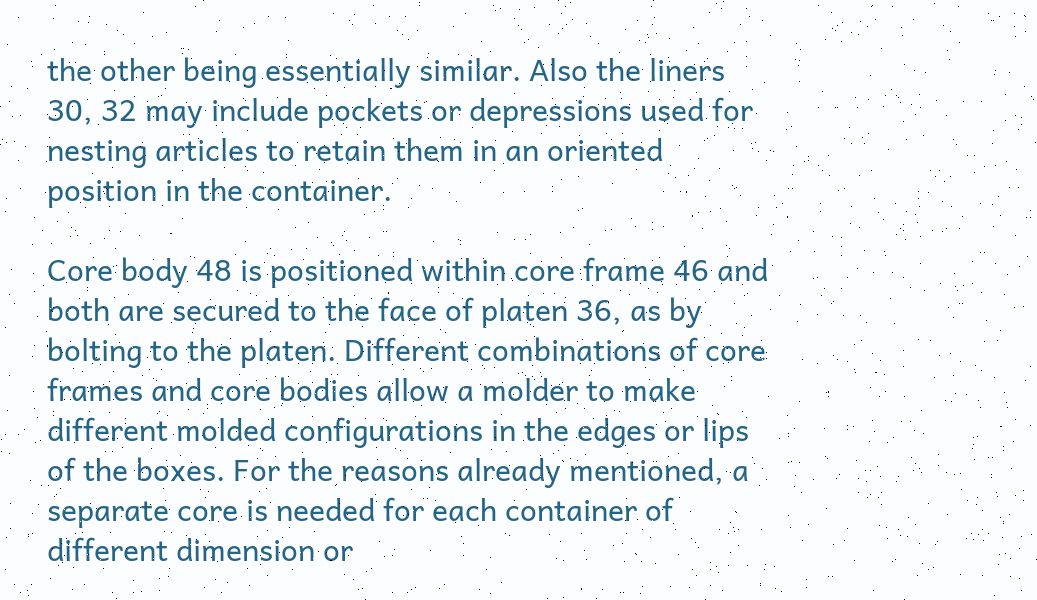the other being essentially similar. Also the liners 30, 32 may include pockets or depressions used for nesting articles to retain them in an oriented position in the container.

Core body 48 is positioned within core frame 46 and both are secured to the face of platen 36, as by bolting to the platen. Different combinations of core frames and core bodies allow a molder to make different molded configurations in the edges or lips of the boxes. For the reasons already mentioned, a separate core is needed for each container of different dimension or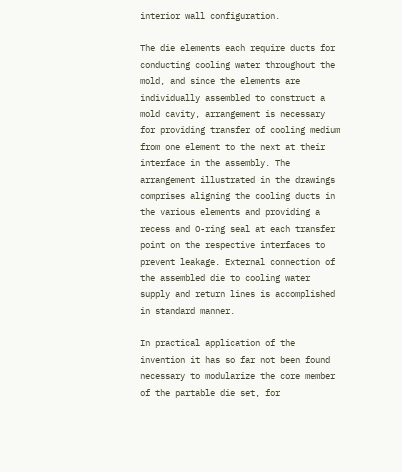interior wall configuration.

The die elements each require ducts for conducting cooling water throughout the mold, and since the elements are individually assembled to construct a mold cavity, arrangement is necessary for providing transfer of cooling medium from one element to the next at their interface in the assembly. The arrangement illustrated in the drawings comprises aligning the cooling ducts in the various elements and providing a recess and O-ring seal at each transfer point on the respective interfaces to prevent leakage. External connection of the assembled die to cooling water supply and return lines is accomplished in standard manner.

In practical application of the invention it has so far not been found necessary to modularize the core member of the partable die set, for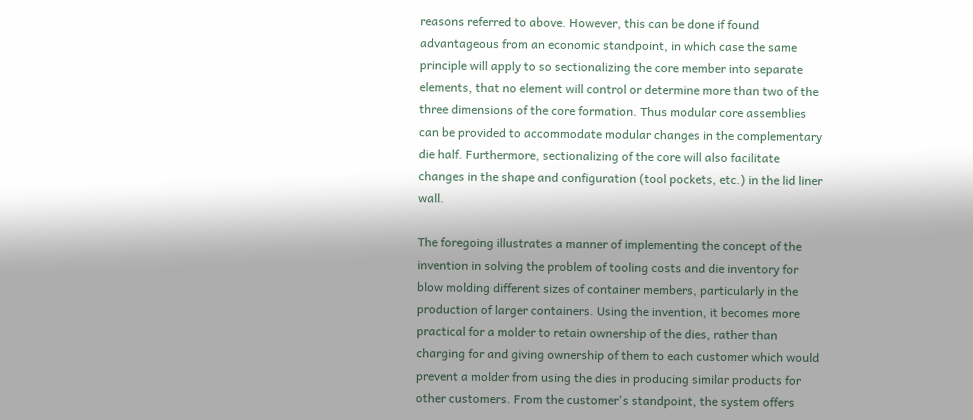reasons referred to above. However, this can be done if found advantageous from an economic standpoint, in which case the same principle will apply to so sectionalizing the core member into separate elements, that no element will control or determine more than two of the three dimensions of the core formation. Thus modular core assemblies can be provided to accommodate modular changes in the complementary die half. Furthermore, sectionalizing of the core will also facilitate changes in the shape and configuration (tool pockets, etc.) in the lid liner wall.

The foregoing illustrates a manner of implementing the concept of the invention in solving the problem of tooling costs and die inventory for blow molding different sizes of container members, particularly in the production of larger containers. Using the invention, it becomes more practical for a molder to retain ownership of the dies, rather than charging for and giving ownership of them to each customer which would prevent a molder from using the dies in producing similar products for other customers. From the customer's standpoint, the system offers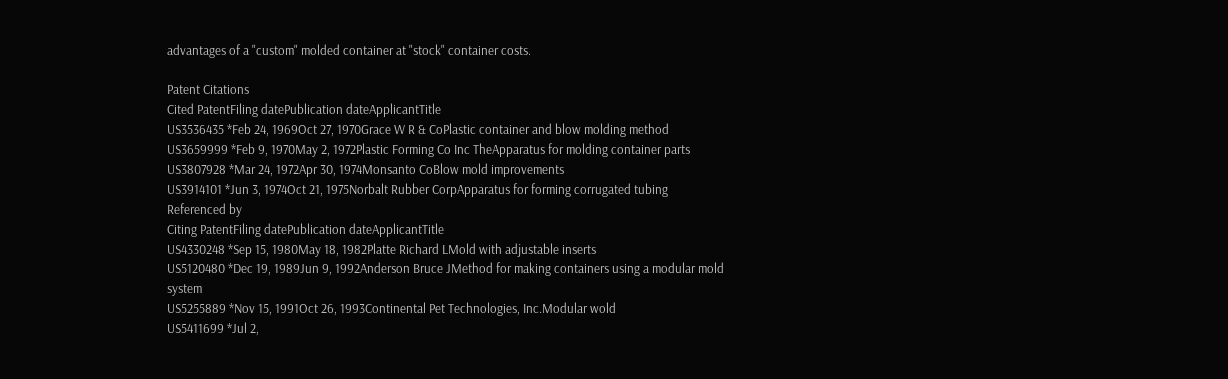advantages of a "custom" molded container at "stock" container costs.

Patent Citations
Cited PatentFiling datePublication dateApplicantTitle
US3536435 *Feb 24, 1969Oct 27, 1970Grace W R & CoPlastic container and blow molding method
US3659999 *Feb 9, 1970May 2, 1972Plastic Forming Co Inc TheApparatus for molding container parts
US3807928 *Mar 24, 1972Apr 30, 1974Monsanto CoBlow mold improvements
US3914101 *Jun 3, 1974Oct 21, 1975Norbalt Rubber CorpApparatus for forming corrugated tubing
Referenced by
Citing PatentFiling datePublication dateApplicantTitle
US4330248 *Sep 15, 1980May 18, 1982Platte Richard LMold with adjustable inserts
US5120480 *Dec 19, 1989Jun 9, 1992Anderson Bruce JMethod for making containers using a modular mold system
US5255889 *Nov 15, 1991Oct 26, 1993Continental Pet Technologies, Inc.Modular wold
US5411699 *Jul 2,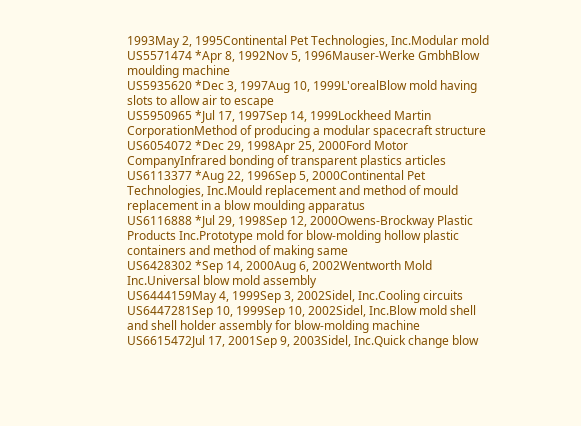1993May 2, 1995Continental Pet Technologies, Inc.Modular mold
US5571474 *Apr 8, 1992Nov 5, 1996Mauser-Werke GmbhBlow moulding machine
US5935620 *Dec 3, 1997Aug 10, 1999L'orealBlow mold having slots to allow air to escape
US5950965 *Jul 17, 1997Sep 14, 1999Lockheed Martin CorporationMethod of producing a modular spacecraft structure
US6054072 *Dec 29, 1998Apr 25, 2000Ford Motor CompanyInfrared bonding of transparent plastics articles
US6113377 *Aug 22, 1996Sep 5, 2000Continental Pet Technologies, Inc.Mould replacement and method of mould replacement in a blow moulding apparatus
US6116888 *Jul 29, 1998Sep 12, 2000Owens-Brockway Plastic Products Inc.Prototype mold for blow-molding hollow plastic containers and method of making same
US6428302 *Sep 14, 2000Aug 6, 2002Wentworth Mold Inc.Universal blow mold assembly
US6444159May 4, 1999Sep 3, 2002Sidel, Inc.Cooling circuits
US6447281Sep 10, 1999Sep 10, 2002Sidel, Inc.Blow mold shell and shell holder assembly for blow-molding machine
US6615472Jul 17, 2001Sep 9, 2003Sidel, Inc.Quick change blow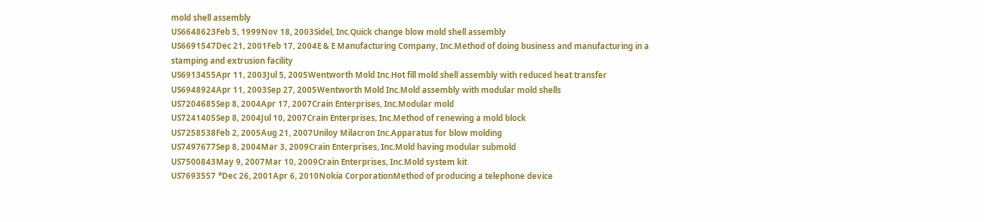mold shell assembly
US6648623Feb 5, 1999Nov 18, 2003Sidel, Inc.Quick change blow mold shell assembly
US6691547Dec 21, 2001Feb 17, 2004E & E Manufacturing Company, Inc.Method of doing business and manufacturing in a stamping and extrusion facility
US6913455Apr 11, 2003Jul 5, 2005Wentworth Mold Inc.Hot fill mold shell assembly with reduced heat transfer
US6948924Apr 11, 2003Sep 27, 2005Wentworth Mold Inc.Mold assembly with modular mold shells
US7204685Sep 8, 2004Apr 17, 2007Crain Enterprises, Inc.Modular mold
US7241405Sep 8, 2004Jul 10, 2007Crain Enterprises, Inc.Method of renewing a mold block
US7258538Feb 2, 2005Aug 21, 2007Uniloy Milacron Inc.Apparatus for blow molding
US7497677Sep 8, 2004Mar 3, 2009Crain Enterprises, Inc.Mold having modular submold
US7500843May 9, 2007Mar 10, 2009Crain Enterprises, Inc.Mold system kit
US7693557 *Dec 26, 2001Apr 6, 2010Nokia CorporationMethod of producing a telephone device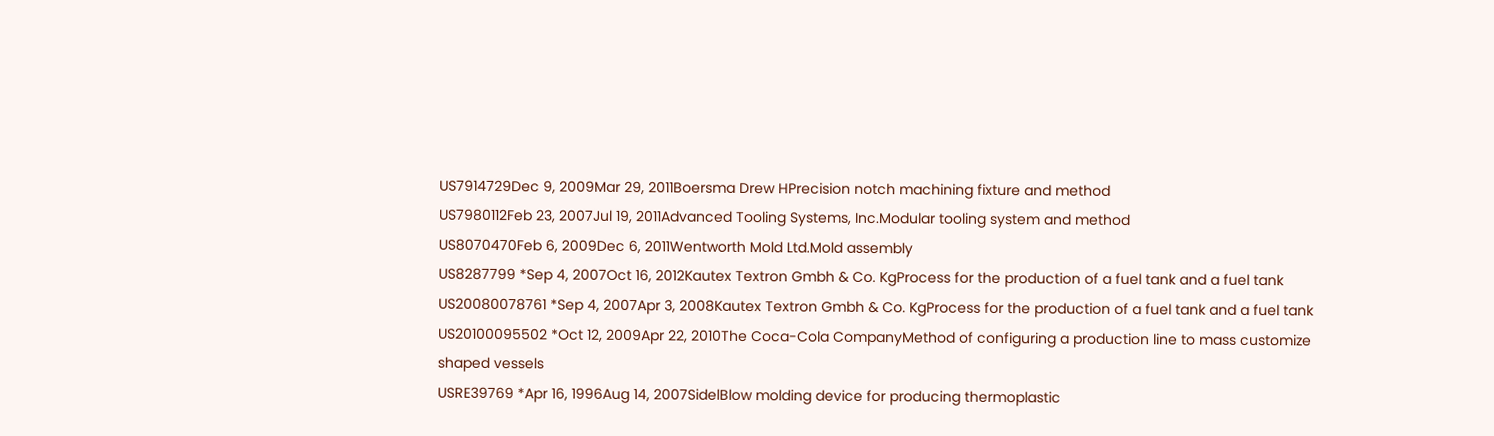US7914729Dec 9, 2009Mar 29, 2011Boersma Drew HPrecision notch machining fixture and method
US7980112Feb 23, 2007Jul 19, 2011Advanced Tooling Systems, Inc.Modular tooling system and method
US8070470Feb 6, 2009Dec 6, 2011Wentworth Mold Ltd.Mold assembly
US8287799 *Sep 4, 2007Oct 16, 2012Kautex Textron Gmbh & Co. KgProcess for the production of a fuel tank and a fuel tank
US20080078761 *Sep 4, 2007Apr 3, 2008Kautex Textron Gmbh & Co. KgProcess for the production of a fuel tank and a fuel tank
US20100095502 *Oct 12, 2009Apr 22, 2010The Coca-Cola CompanyMethod of configuring a production line to mass customize shaped vessels
USRE39769 *Apr 16, 1996Aug 14, 2007SidelBlow molding device for producing thermoplastic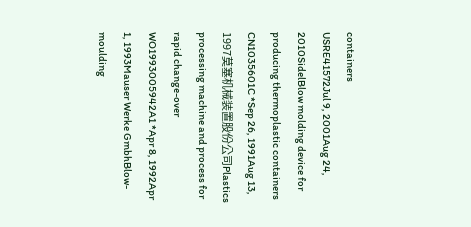containers
USRE41572Jul 9, 2001Aug 24, 2010SidelBlow molding device for producing thermoplastic containers
CN1035601C *Sep 26, 1991Aug 13, 1997莫塞机械装置股份公司Plastics processing machine and process for rapid change-over
WO1993005942A1 *Apr 8, 1992Apr 1, 1993Mauser Werke GmbhBlow-moulding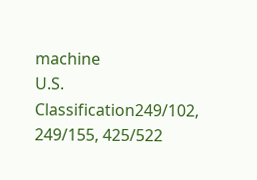machine
U.S. Classification249/102, 249/155, 425/522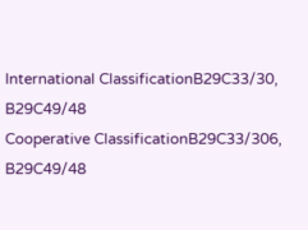International ClassificationB29C33/30, B29C49/48
Cooperative ClassificationB29C33/306, B29C49/48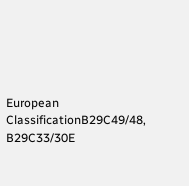European ClassificationB29C49/48, B29C33/30E